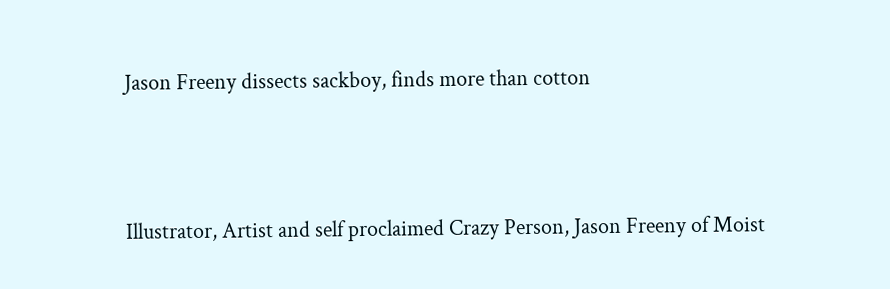Jason Freeny dissects sackboy, finds more than cotton



Illustrator, Artist and self proclaimed Crazy Person, Jason Freeny of Moist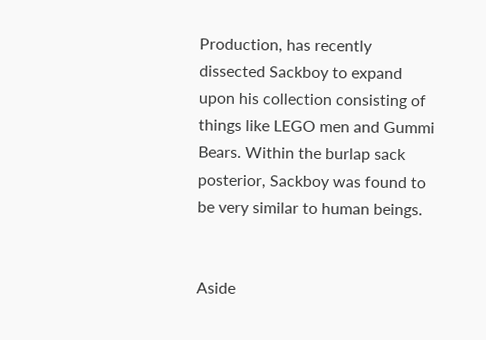Production, has recently dissected Sackboy to expand upon his collection consisting of things like LEGO men and Gummi Bears. Within the burlap sack posterior, Sackboy was found to be very similar to human beings.


Aside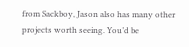from Sackboy, Jason also has many other projects worth seeing. You’d be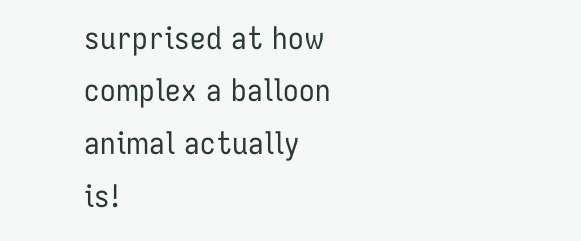surprised at how complex a balloon animal actually is!